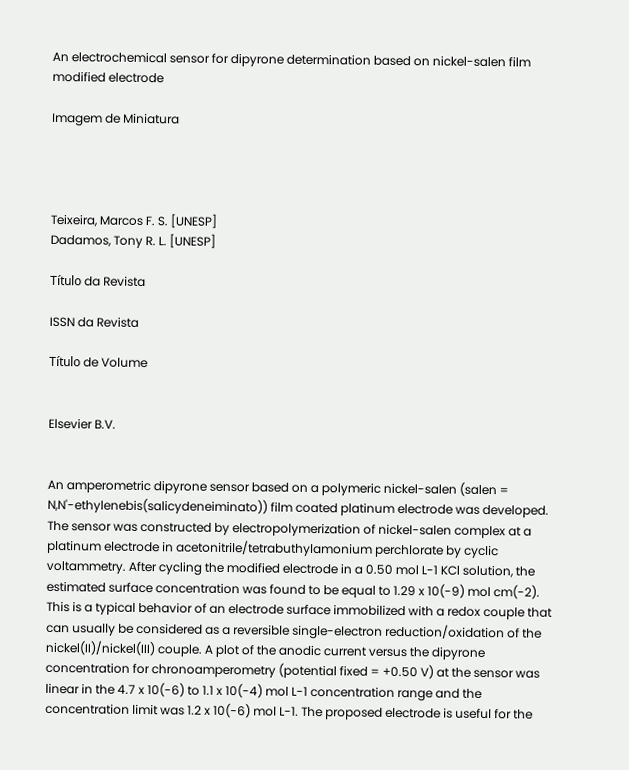An electrochemical sensor for dipyrone determination based on nickel-salen film modified electrode

Imagem de Miniatura




Teixeira, Marcos F. S. [UNESP]
Dadamos, Tony R. L. [UNESP]

Título da Revista

ISSN da Revista

Título de Volume


Elsevier B.V.


An amperometric dipyrone sensor based on a polymeric nickel-salen (salen = N,N'-ethylenebis(salicydeneiminato)) film coated platinum electrode was developed. The sensor was constructed by electropolymerization of nickel-salen complex at a platinum electrode in acetonitrile/tetrabuthylamonium perchlorate by cyclic voltammetry. After cycling the modified electrode in a 0.50 mol L-1 KCl solution, the estimated surface concentration was found to be equal to 1.29 x 10(-9) mol cm(-2). This is a typical behavior of an electrode surface immobilized with a redox couple that can usually be considered as a reversible single-electron reduction/oxidation of the nickel(II)/nickel(III) couple. A plot of the anodic current versus the dipyrone concentration for chronoamperometry (potential fixed = +0.50 V) at the sensor was linear in the 4.7 x 10(-6) to 1.1 x 10(-4) mol L-1 concentration range and the concentration limit was 1.2 x 10(-6) mol L-1. The proposed electrode is useful for the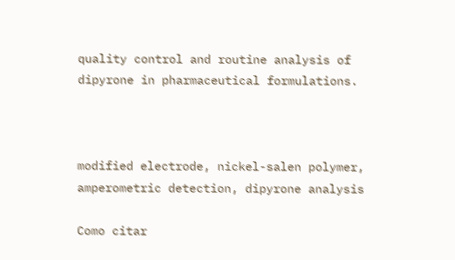quality control and routine analysis of dipyrone in pharmaceutical formulations.



modified electrode, nickel-salen polymer, amperometric detection, dipyrone analysis

Como citar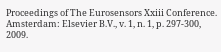Proceedings of The Eurosensors Xxiii Conference. Amsterdam: Elsevier B.V., v. 1, n. 1, p. 297-300, 2009.